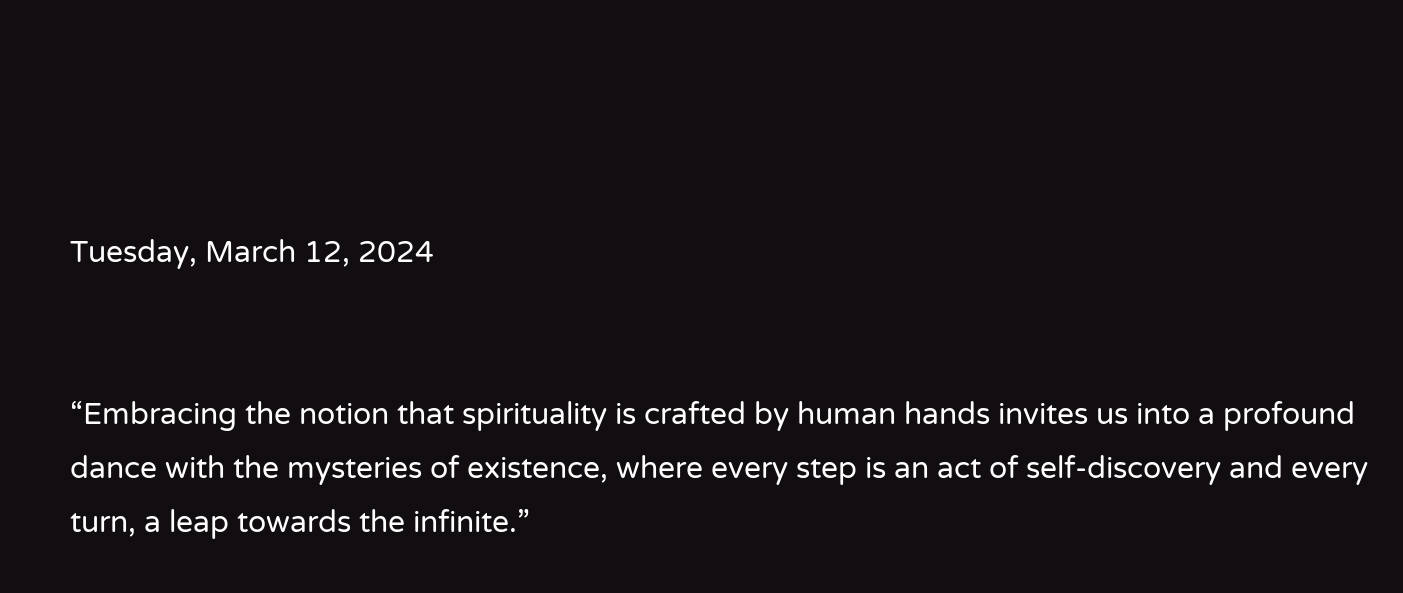Tuesday, March 12, 2024


“Embracing the notion that spirituality is crafted by human hands invites us into a profound dance with the mysteries of existence, where every step is an act of self-discovery and every turn, a leap towards the infinite.”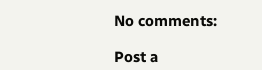No comments:

Post a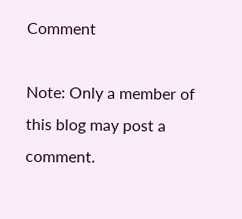Comment

Note: Only a member of this blog may post a comment.